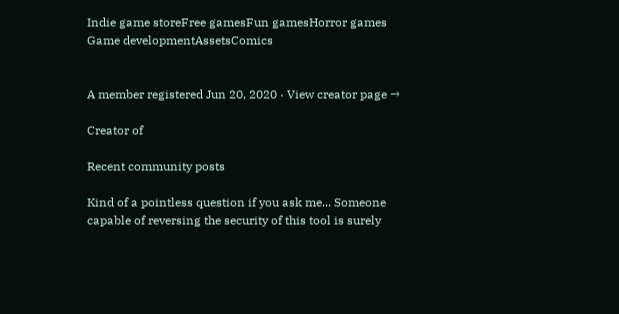Indie game storeFree gamesFun gamesHorror games
Game developmentAssetsComics


A member registered Jun 20, 2020 · View creator page →

Creator of

Recent community posts

Kind of a pointless question if you ask me... Someone capable of reversing the security of this tool is surely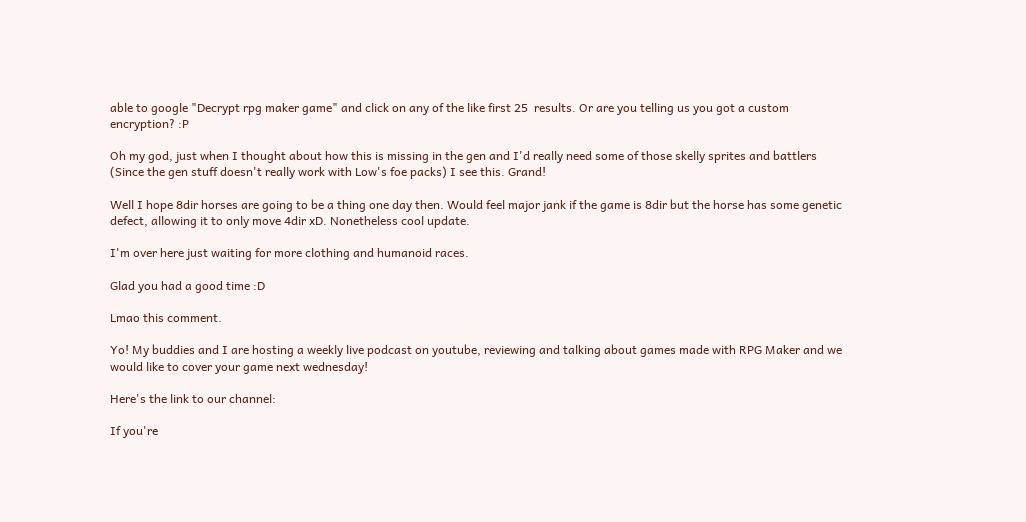able to google "Decrypt rpg maker game" and click on any of the like first 25  results. Or are you telling us you got a custom encryption? :P

Oh my god, just when I thought about how this is missing in the gen and I'd really need some of those skelly sprites and battlers (Since the gen stuff doesn't really work with Low's foe packs) I see this. Grand!

Well I hope 8dir horses are going to be a thing one day then. Would feel major jank if the game is 8dir but the horse has some genetic defect, allowing it to only move 4dir xD. Nonetheless cool update.

I'm over here just waiting for more clothing and humanoid races.

Glad you had a good time :D

Lmao this comment.

Yo! My buddies and I are hosting a weekly live podcast on youtube, reviewing and talking about games made with RPG Maker and we would like to cover your game next wednesday!

Here's the link to our channel:

If you're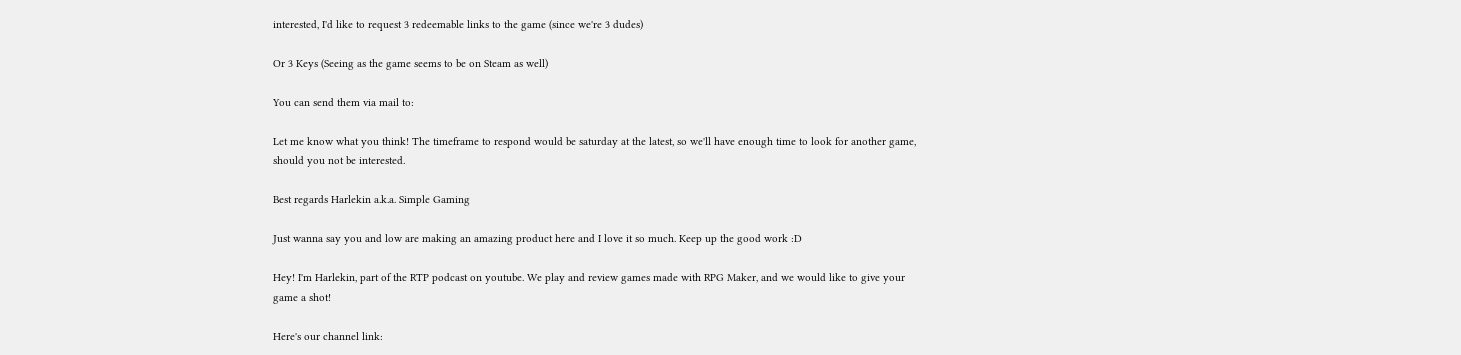interested, I'd like to request 3 redeemable links to the game (since we're 3 dudes)

Or 3 Keys (Seeing as the game seems to be on Steam as well)

You can send them via mail to:

Let me know what you think! The timeframe to respond would be saturday at the latest, so we'll have enough time to look for another game, should you not be interested.

Best regards Harlekin a.k.a. Simple Gaming

Just wanna say you and low are making an amazing product here and I love it so much. Keep up the good work :D

Hey! I'm Harlekin, part of the RTP podcast on youtube. We play and review games made with RPG Maker, and we would like to give your game a shot!

Here's our channel link: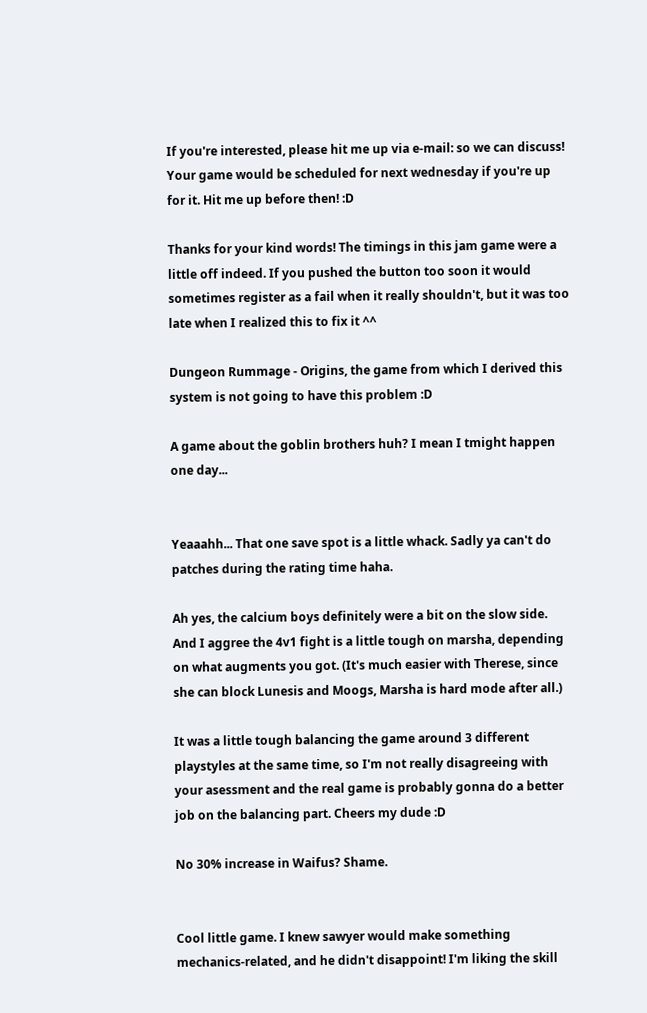If you're interested, please hit me up via e-mail: so we can discuss! Your game would be scheduled for next wednesday if you're up for it. Hit me up before then! :D

Thanks for your kind words! The timings in this jam game were a little off indeed. If you pushed the button too soon it would sometimes register as a fail when it really shouldn't, but it was too late when I realized this to fix it ^^

Dungeon Rummage - Origins, the game from which I derived this system is not going to have this problem :D

A game about the goblin brothers huh? I mean I tmight happen one day...


Yeaaahh... That one save spot is a little whack. Sadly ya can't do patches during the rating time haha.

Ah yes, the calcium boys definitely were a bit on the slow side. And I aggree the 4v1 fight is a little tough on marsha, depending on what augments you got. (It's much easier with Therese, since she can block Lunesis and Moogs, Marsha is hard mode after all.)

It was a little tough balancing the game around 3 different playstyles at the same time, so I'm not really disagreeing with your asessment and the real game is probably gonna do a better job on the balancing part. Cheers my dude :D

No 30% increase in Waifus? Shame.


Cool little game. I knew sawyer would make something mechanics-related, and he didn't disappoint! I'm liking the skill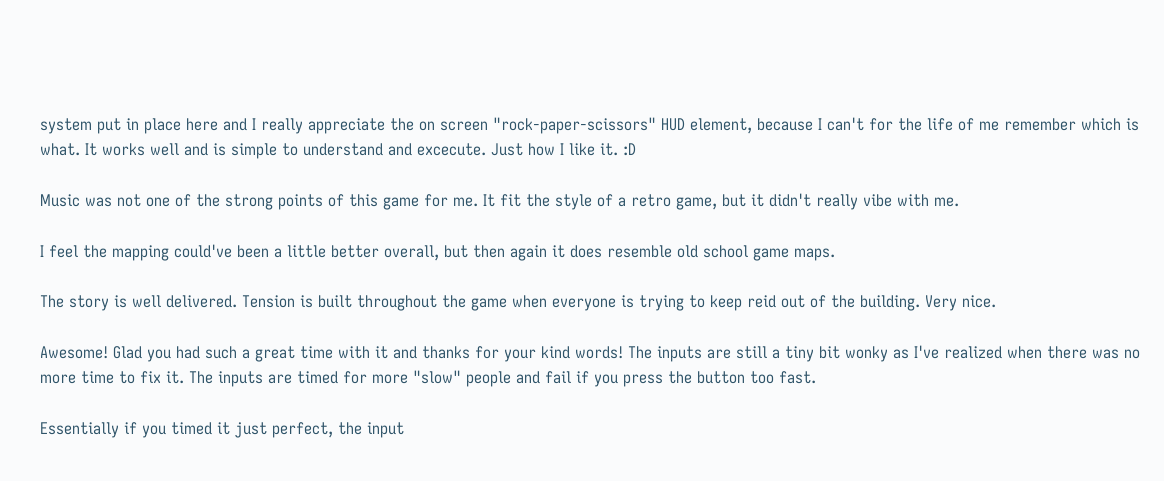system put in place here and I really appreciate the on screen "rock-paper-scissors" HUD element, because I can't for the life of me remember which is what. It works well and is simple to understand and excecute. Just how I like it. :D

Music was not one of the strong points of this game for me. It fit the style of a retro game, but it didn't really vibe with me.

I feel the mapping could've been a little better overall, but then again it does resemble old school game maps.

The story is well delivered. Tension is built throughout the game when everyone is trying to keep reid out of the building. Very nice.

Awesome! Glad you had such a great time with it and thanks for your kind words! The inputs are still a tiny bit wonky as I've realized when there was no more time to fix it. The inputs are timed for more "slow" people and fail if you press the button too fast.

Essentially if you timed it just perfect, the input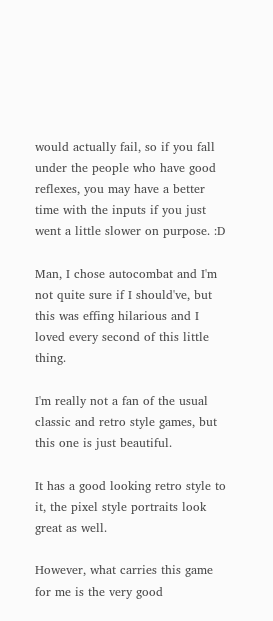would actually fail, so if you fall under the people who have good reflexes, you may have a better time with the inputs if you just went a little slower on purpose. :D

Man, I chose autocombat and I'm not quite sure if I should've, but this was effing hilarious and I loved every second of this little thing.

I'm really not a fan of the usual classic and retro style games, but this one is just beautiful.

It has a good looking retro style to it, the pixel style portraits look great as well.

However, what carries this game for me is the very good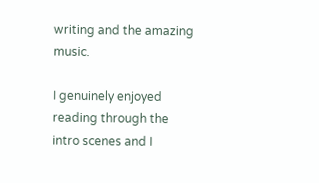writing and the amazing music.

I genuinely enjoyed reading through the intro scenes and I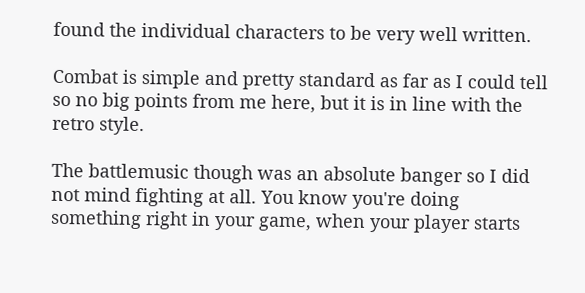found the individual characters to be very well written.

Combat is simple and pretty standard as far as I could tell so no big points from me here, but it is in line with the retro style.

The battlemusic though was an absolute banger so I did not mind fighting at all. You know you're doing something right in your game, when your player starts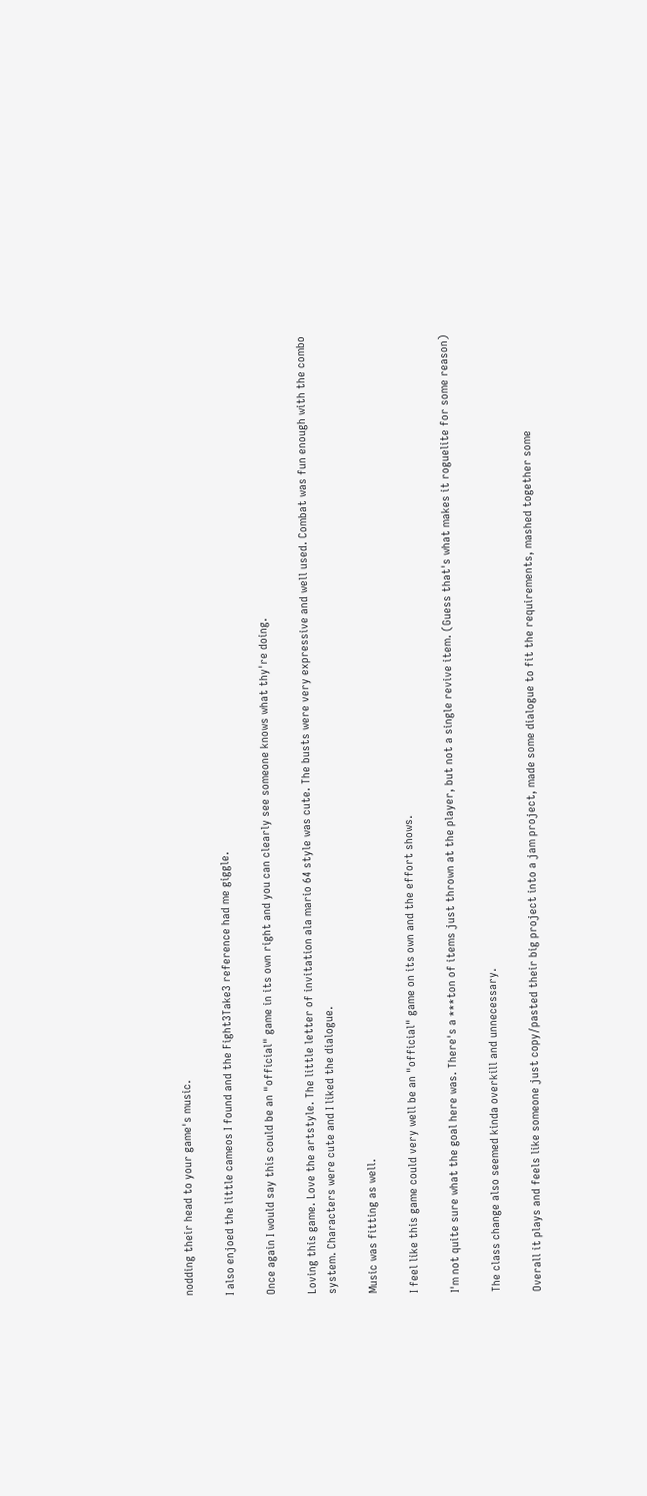nodding their head to your game's music.

I also enjoed the little cameos I found and the Fight3Take3 reference had me giggle.

Once again I would say this could be an "official" game in its own right and you can clearly see someone knows what thy're doing.

Loving this game. Love the artstyle. The little letter of invitation ala mario 64 style was cute. The busts were very expressive and well used. Combat was fun enough with the combo system. Characters were cute and I liked the dialogue.

Music was fitting as well.

I feel like this game could very well be an "official" game on its own and the effort shows.

I'm not quite sure what the goal here was. There's a ***ton of items just thrown at the player, but not a single revive item. (Guess that's what makes it roguelite for some reason)

The class change also seemed kinda overkill and unnecessary.

Overall it plays and feels like someone just copy/pasted their big project into a jam project, made some dialogue to fit the requirements, mashed together some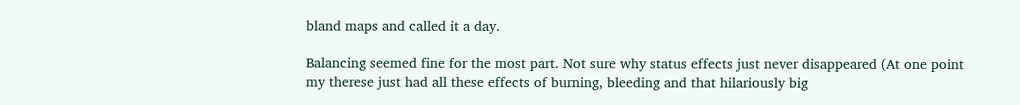bland maps and called it a day.

Balancing seemed fine for the most part. Not sure why status effects just never disappeared (At one point my therese just had all these effects of burning, bleeding and that hilariously big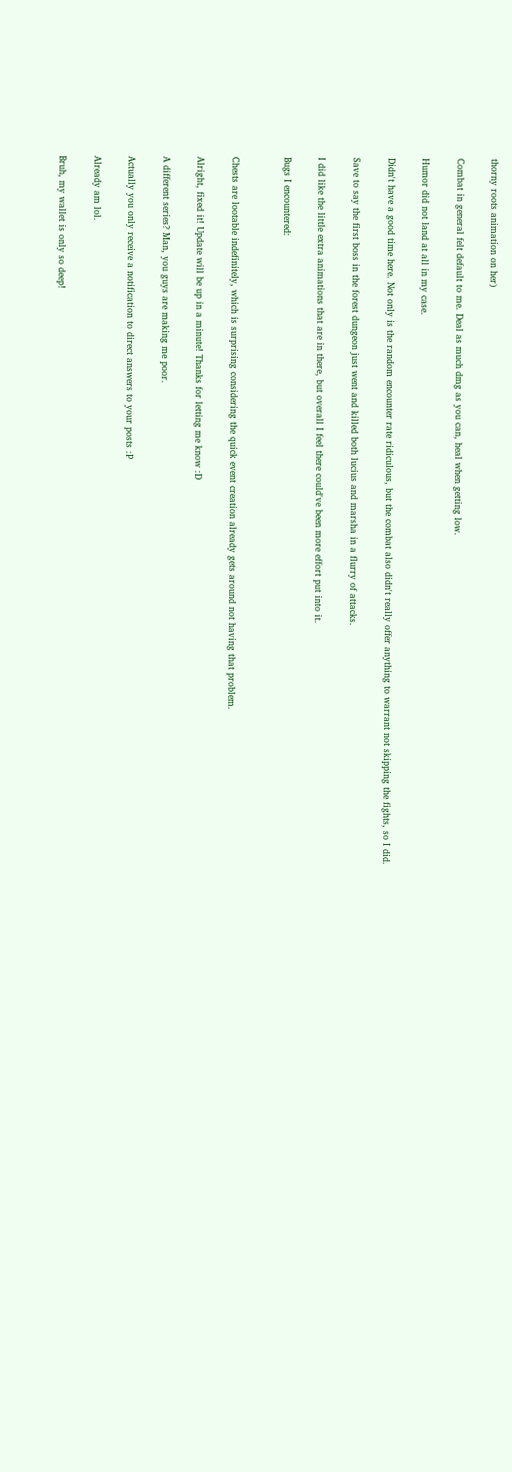thorny roots animation on her)

Combat in general felt default to me. Deal as much dmg as you can, heal when getting low.

Humor did not land at all in my case.

Didn't have a good time here. Not only is the random encounter rate ridiculous, but the combat also didn't really offer anything to warrant not skipping the fights, so I did.

Save to say the first boss in the forest dungeon just went and killed both lucius and marsha in a flurry of attacks.

I did like the little extra animations that are in there, but overall I feel there could've been more effort put into it.

Bugs I encountered:


Chests are lootable indefinitely, which is surprising considering the quick event creation already gets around not having that problem.

Alright, fixed it! Update will be up in a minute! Thanks for letting me know :D

A different series? Man, you guys are making me poor.

Actually you only receive a notification to direct answers to your posts :P

Already am lol.

Bruh, my wallet is only so deep!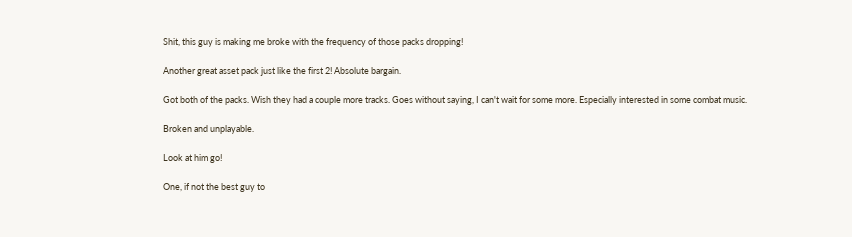Shit, this guy is making me broke with the frequency of those packs dropping!

Another great asset pack just like the first 2! Absolute bargain.

Got both of the packs. Wish they had a couple more tracks. Goes without saying, I can't wait for some more. Especially interested in some combat music.

Broken and unplayable.

Look at him go!

One, if not the best guy to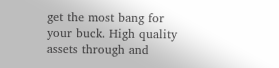get the most bang for your buck. High quality assets through and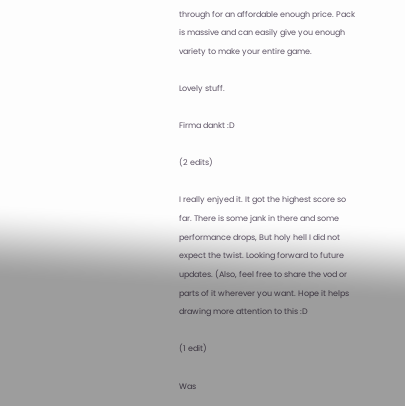through for an affordable enough price. Pack is massive and can easily give you enough variety to make your entire game.

Lovely stuff.

Firma dankt :D

(2 edits)

I really enjyed it. It got the highest score so far. There is some jank in there and some performance drops, But holy hell I did not expect the twist. Looking forward to future updates. (Also, feel free to share the vod or parts of it wherever you want. Hope it helps drawing more attention to this :D

(1 edit)

Was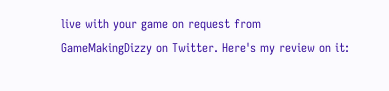live with your game on request from GameMakingDizzy on Twitter. Here's my review on it: